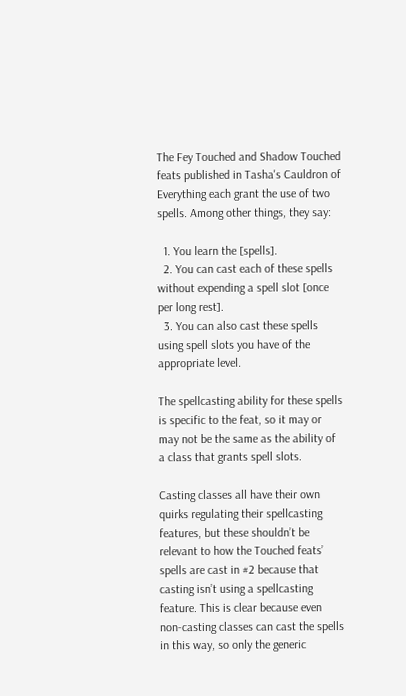The Fey Touched and Shadow Touched feats published in Tasha's Cauldron of Everything each grant the use of two spells. Among other things, they say:

  1. You learn the [spells].
  2. You can cast each of these spells without expending a spell slot [once per long rest].
  3. You can also cast these spells using spell slots you have of the appropriate level.

The spellcasting ability for these spells is specific to the feat, so it may or may not be the same as the ability of a class that grants spell slots.

Casting classes all have their own quirks regulating their spellcasting features, but these shouldn’t be relevant to how the Touched feats’ spells are cast in #2 because that casting isn’t using a spellcasting feature. This is clear because even non-casting classes can cast the spells in this way, so only the generic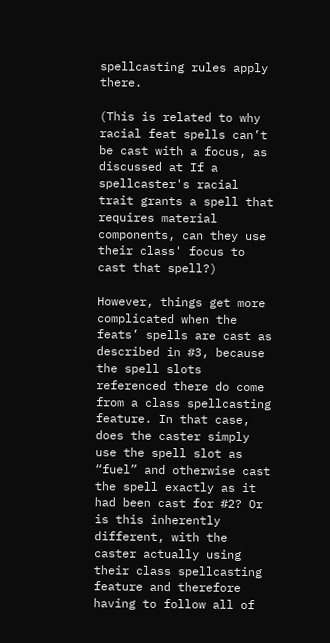spellcasting rules apply there.

(This is related to why racial feat spells can’t be cast with a focus, as discussed at If a spellcaster's racial trait grants a spell that requires material components, can they use their class' focus to cast that spell?)

However, things get more complicated when the feats’ spells are cast as described in #3, because the spell slots referenced there do come from a class spellcasting feature. In that case, does the caster simply use the spell slot as “fuel” and otherwise cast the spell exactly as it had been cast for #2? Or is this inherently different, with the caster actually using their class spellcasting feature and therefore having to follow all of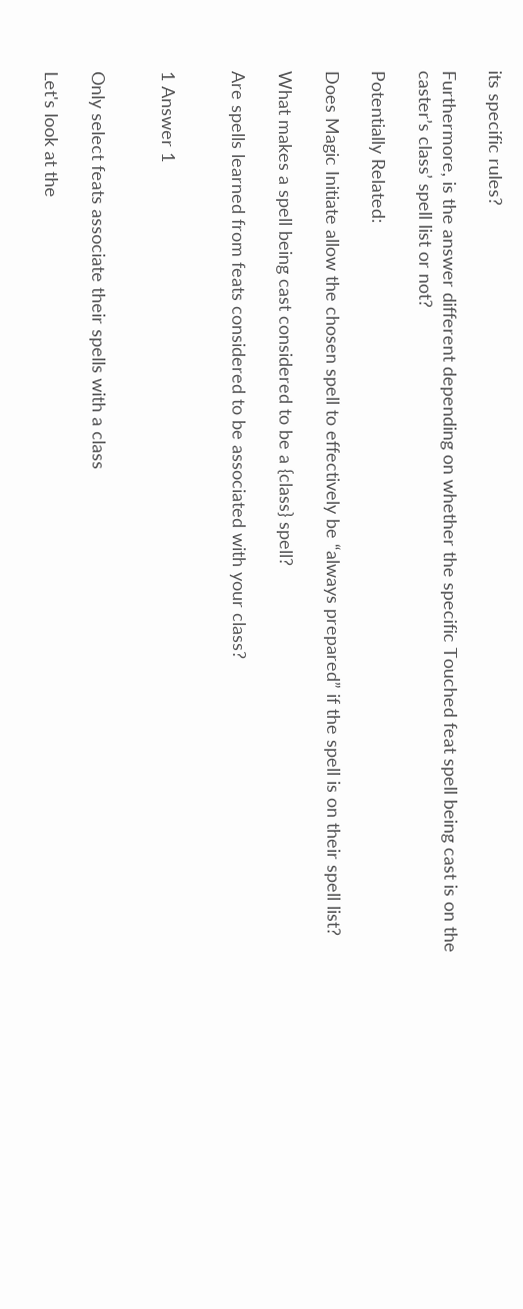its specific rules?

Furthermore, is the answer different depending on whether the specific Touched feat spell being cast is on the caster’s class’ spell list or not?

Potentially Related:

Does Magic Initiate allow the chosen spell to effectively be “always prepared” if the spell is on their spell list?

What makes a spell being cast considered to be a {class} spell?

Are spells learned from feats considered to be associated with your class?


1 Answer 1


Only select feats associate their spells with a class

Let's look at the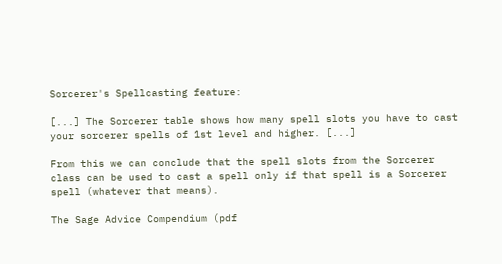Sorcerer's Spellcasting feature:

[...] The Sorcerer table shows how many spell slots you have to cast your sorcerer spells of 1st level and higher. [...]

From this we can conclude that the spell slots from the Sorcerer class can be used to cast a spell only if that spell is a Sorcerer spell (whatever that means).

The Sage Advice Compendium (pdf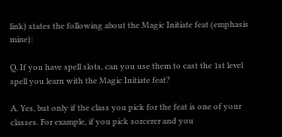link) states the following about the Magic Initiate feat (emphasis mine):

Q. If you have spell slots, can you use them to cast the 1st level spell you learn with the Magic Initiate feat?

A. Yes, but only if the class you pick for the feat is one of your classes. For example, if you pick sorcerer and you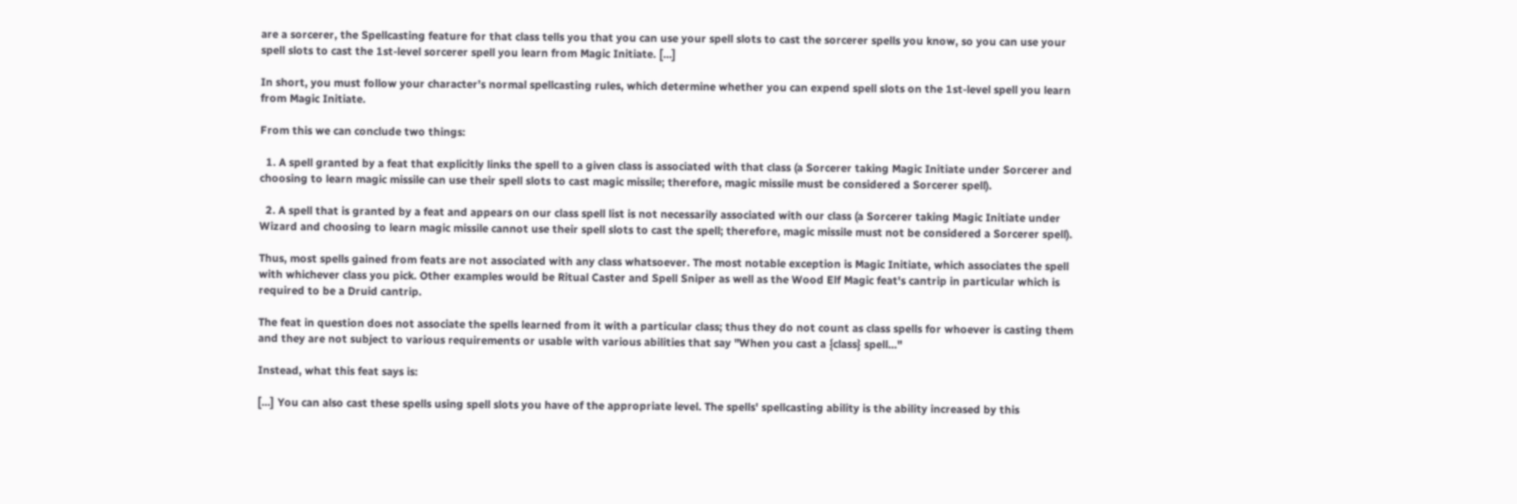are a sorcerer, the Spellcasting feature for that class tells you that you can use your spell slots to cast the sorcerer spells you know, so you can use your spell slots to cast the 1st-level sorcerer spell you learn from Magic Initiate. [...]

In short, you must follow your character’s normal spellcasting rules, which determine whether you can expend spell slots on the 1st-level spell you learn from Magic Initiate.

From this we can conclude two things:

  1. A spell granted by a feat that explicitly links the spell to a given class is associated with that class (a Sorcerer taking Magic Initiate under Sorcerer and choosing to learn magic missile can use their spell slots to cast magic missile; therefore, magic missile must be considered a Sorcerer spell).

  2. A spell that is granted by a feat and appears on our class spell list is not necessarily associated with our class (a Sorcerer taking Magic Initiate under Wizard and choosing to learn magic missile cannot use their spell slots to cast the spell; therefore, magic missile must not be considered a Sorcerer spell).

Thus, most spells gained from feats are not associated with any class whatsoever. The most notable exception is Magic Initiate, which associates the spell with whichever class you pick. Other examples would be Ritual Caster and Spell Sniper as well as the Wood Elf Magic feat's cantrip in particular which is required to be a Druid cantrip.

The feat in question does not associate the spells learned from it with a particular class; thus they do not count as class spells for whoever is casting them and they are not subject to various requirements or usable with various abilities that say "When you cast a {class} spell..."

Instead, what this feat says is:

[...] You can also cast these spells using spell slots you have of the appropriate level. The spells' spellcasting ability is the ability increased by this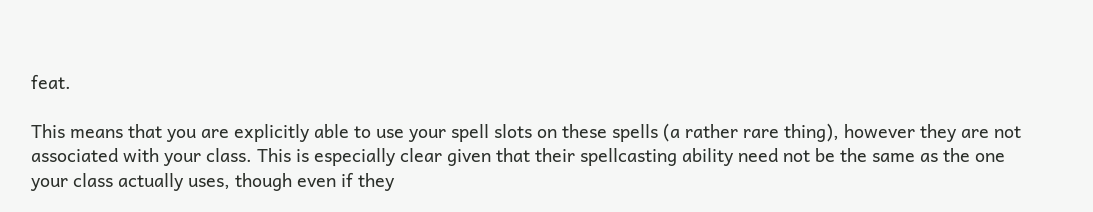feat.

This means that you are explicitly able to use your spell slots on these spells (a rather rare thing), however they are not associated with your class. This is especially clear given that their spellcasting ability need not be the same as the one your class actually uses, though even if they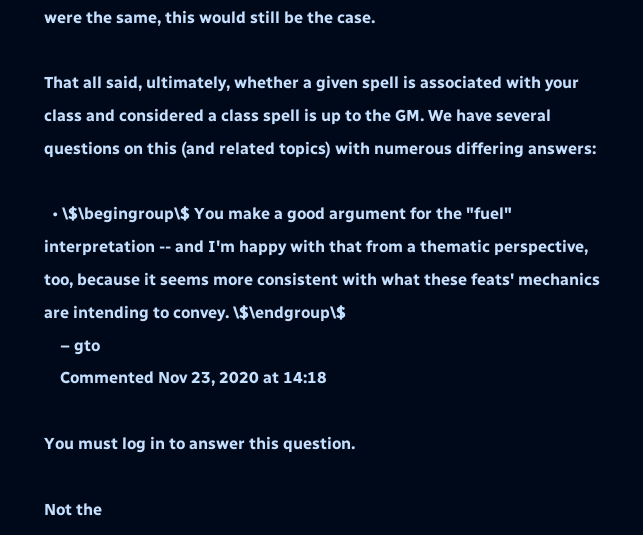were the same, this would still be the case.

That all said, ultimately, whether a given spell is associated with your class and considered a class spell is up to the GM. We have several questions on this (and related topics) with numerous differing answers:

  • \$\begingroup\$ You make a good argument for the "fuel" interpretation -- and I'm happy with that from a thematic perspective, too, because it seems more consistent with what these feats' mechanics are intending to convey. \$\endgroup\$
    – gto
    Commented Nov 23, 2020 at 14:18

You must log in to answer this question.

Not the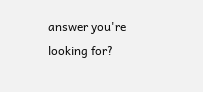answer you're looking for?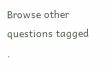Browse other questions tagged .